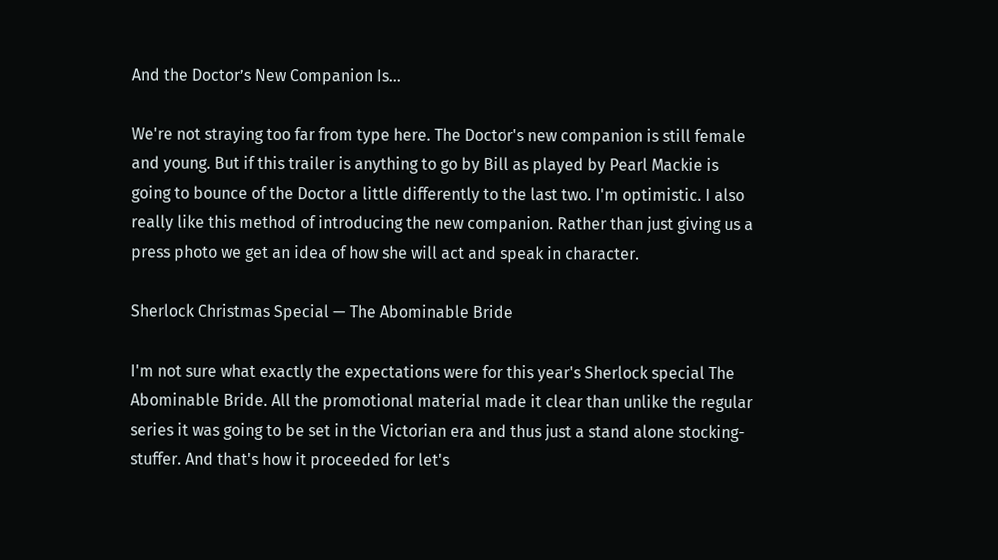And the Doctor’s New Companion Is…

We're not straying too far from type here. The Doctor's new companion is still female and young. But if this trailer is anything to go by Bill as played by Pearl Mackie is going to bounce of the Doctor a little differently to the last two. I'm optimistic. I also really like this method of introducing the new companion. Rather than just giving us a press photo we get an idea of how she will act and speak in character.

Sherlock Christmas Special — The Abominable Bride

I'm not sure what exactly the expectations were for this year's Sherlock special The Abominable Bride. All the promotional material made it clear than unlike the regular series it was going to be set in the Victorian era and thus just a stand alone stocking-stuffer. And that's how it proceeded for let's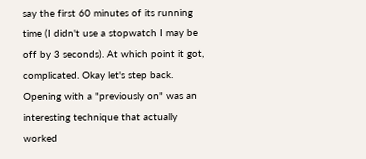say the first 60 minutes of its running time (I didn't use a stopwatch I may be off by 3 seconds). At which point it got, complicated. Okay let's step back. Opening with a "previously on" was an interesting technique that actually worked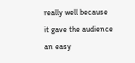really well because it gave the audience an easy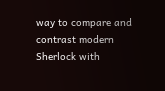way to compare and contrast modern Sherlock with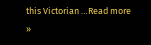this Victorian …Read more  »